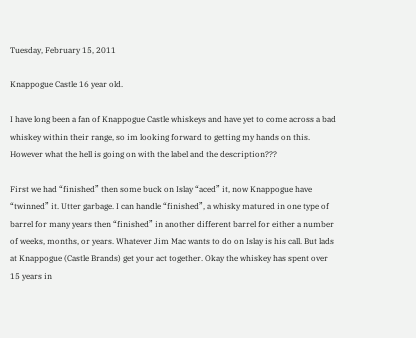Tuesday, February 15, 2011

Knappogue Castle 16 year old.

I have long been a fan of Knappogue Castle whiskeys and have yet to come across a bad whiskey within their range, so im looking forward to getting my hands on this. However what the hell is going on with the label and the description???

First we had “finished” then some buck on Islay “aced” it, now Knappogue have “twinned” it. Utter garbage. I can handle “finished”, a whisky matured in one type of barrel for many years then “finished” in another different barrel for either a number of weeks, months, or years. Whatever Jim Mac wants to do on Islay is his call. But lads at Knappogue (Castle Brands) get your act together. Okay the whiskey has spent over 15 years in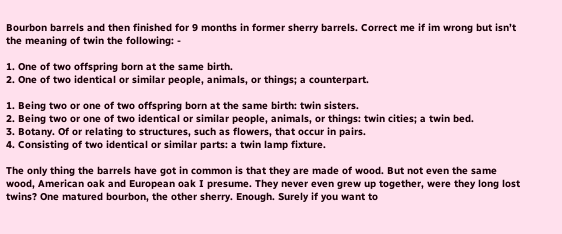Bourbon barrels and then finished for 9 months in former sherry barrels. Correct me if im wrong but isn’t the meaning of twin the following: -

1. One of two offspring born at the same birth.
2. One of two identical or similar people, animals, or things; a counterpart.

1. Being two or one of two offspring born at the same birth: twin sisters.
2. Being two or one of two identical or similar people, animals, or things: twin cities; a twin bed.
3. Botany. Of or relating to structures, such as flowers, that occur in pairs.
4. Consisting of two identical or similar parts: a twin lamp fixture.

The only thing the barrels have got in common is that they are made of wood. But not even the same wood, American oak and European oak I presume. They never even grew up together, were they long lost twins? One matured bourbon, the other sherry. Enough. Surely if you want to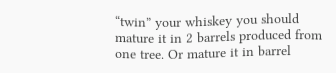“twin” your whiskey you should mature it in 2 barrels produced from one tree. Or mature it in barrel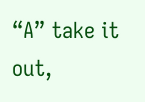“A” take it out,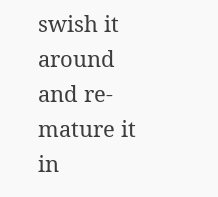swish it around and re-mature it in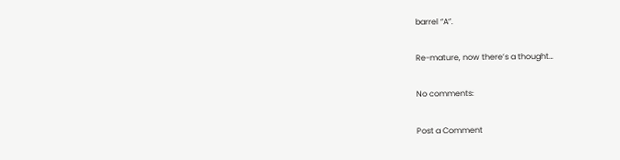barrel “A”.

Re-mature, now there’s a thought…

No comments:

Post a Comment